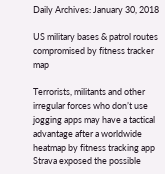Daily Archives: January 30, 2018

US military bases & patrol routes compromised by fitness tracker map

Terrorists, militants and other irregular forces who don’t use jogging apps may have a tactical advantage after a worldwide heatmap by fitness tracking app Strava exposed the possible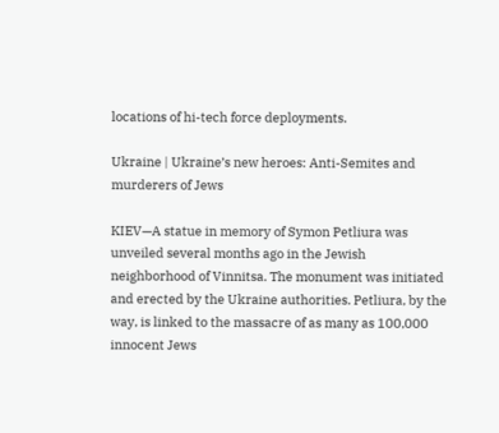locations of hi-tech force deployments.

Ukraine | Ukraine’s new heroes: Anti-Semites and murderers of Jews

KIEV—A statue in memory of Symon Petliura was unveiled several months ago in the Jewish neighborhood of Vinnitsa. The monument was initiated and erected by the Ukraine authorities. Petliura, by the way, is linked to the massacre of as many as 100,000 innocent Jews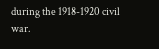during the 1918-1920 civil war.